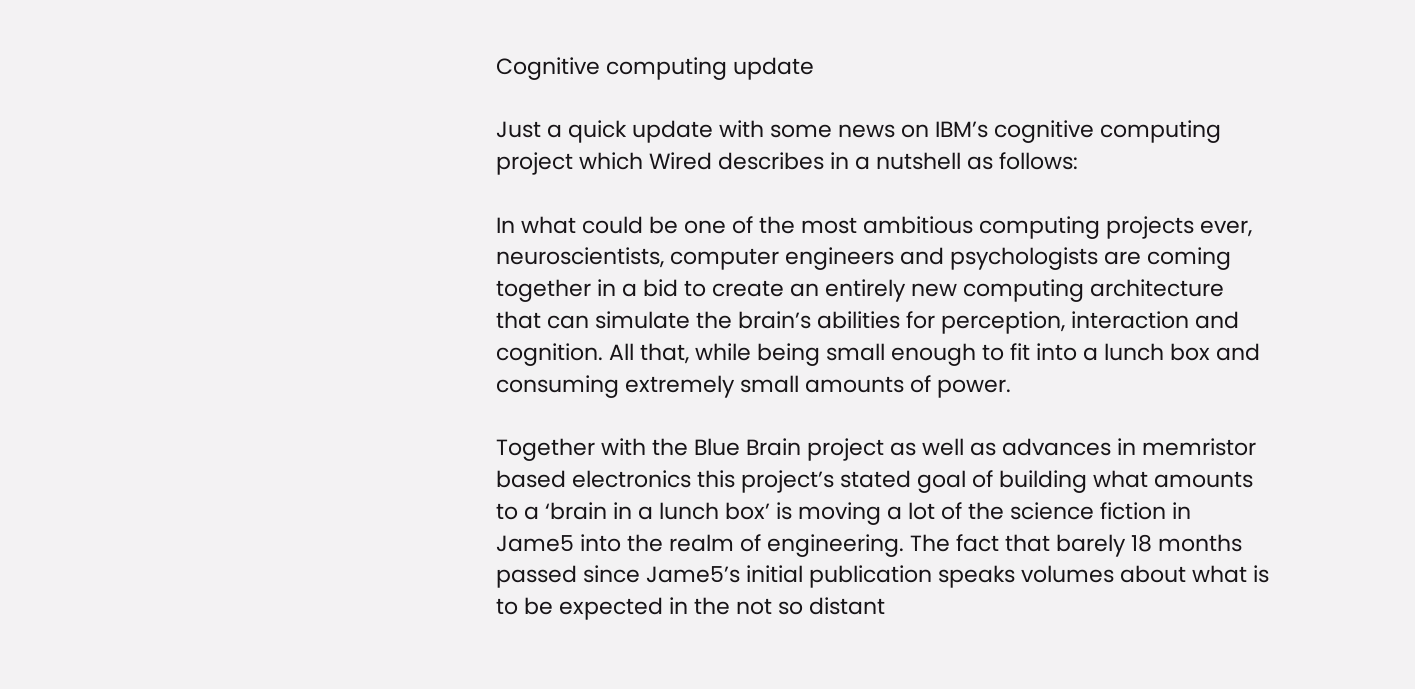Cognitive computing update

Just a quick update with some news on IBM’s cognitive computing project which Wired describes in a nutshell as follows:

In what could be one of the most ambitious computing projects ever, neuroscientists, computer engineers and psychologists are coming together in a bid to create an entirely new computing architecture that can simulate the brain’s abilities for perception, interaction and cognition. All that, while being small enough to fit into a lunch box and consuming extremely small amounts of power.

Together with the Blue Brain project as well as advances in memristor based electronics this project’s stated goal of building what amounts to a ‘brain in a lunch box’ is moving a lot of the science fiction in Jame5 into the realm of engineering. The fact that barely 18 months passed since Jame5’s initial publication speaks volumes about what is to be expected in the not so distant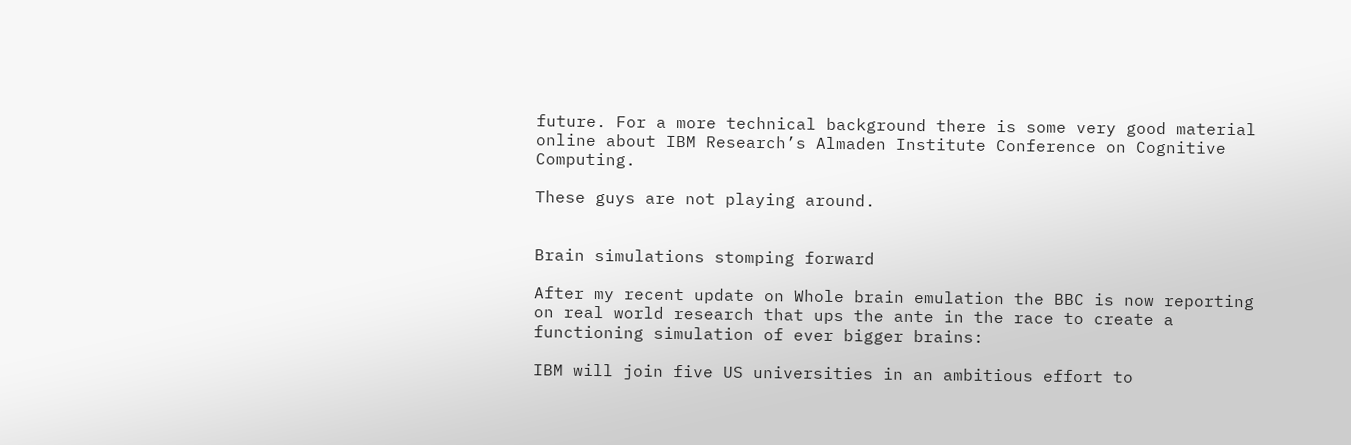future. For a more technical background there is some very good material online about IBM Research’s Almaden Institute Conference on Cognitive Computing.

These guys are not playing around.


Brain simulations stomping forward

After my recent update on Whole brain emulation the BBC is now reporting on real world research that ups the ante in the race to create a functioning simulation of ever bigger brains:

IBM will join five US universities in an ambitious effort to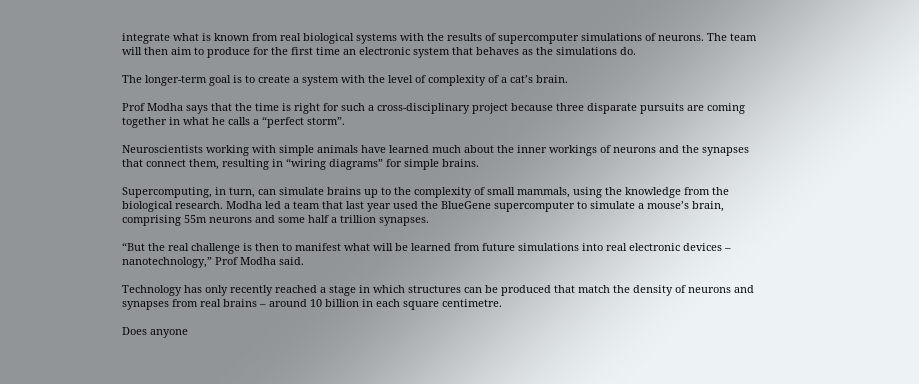integrate what is known from real biological systems with the results of supercomputer simulations of neurons. The team will then aim to produce for the first time an electronic system that behaves as the simulations do.

The longer-term goal is to create a system with the level of complexity of a cat’s brain.

Prof Modha says that the time is right for such a cross-disciplinary project because three disparate pursuits are coming together in what he calls a “perfect storm”.

Neuroscientists working with simple animals have learned much about the inner workings of neurons and the synapses that connect them, resulting in “wiring diagrams” for simple brains.

Supercomputing, in turn, can simulate brains up to the complexity of small mammals, using the knowledge from the biological research. Modha led a team that last year used the BlueGene supercomputer to simulate a mouse’s brain, comprising 55m neurons and some half a trillion synapses.

“But the real challenge is then to manifest what will be learned from future simulations into real electronic devices – nanotechnology,” Prof Modha said.

Technology has only recently reached a stage in which structures can be produced that match the density of neurons and synapses from real brains – around 10 billion in each square centimetre.

Does anyone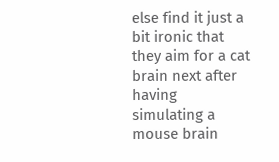else find it just a bit ironic that they aim for a cat brain next after having simulating a mouse brain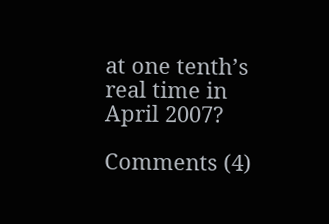at one tenth’s real time in April 2007?

Comments (4)